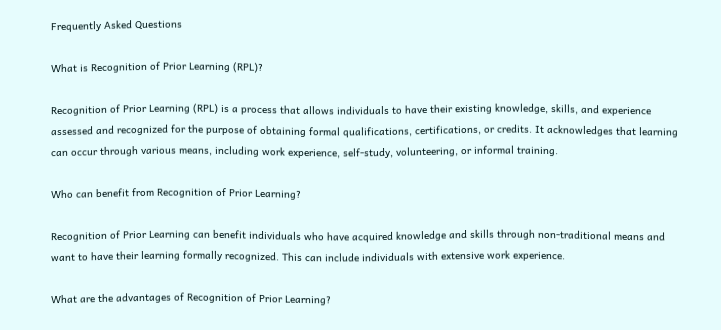Frequently Asked Questions

What is Recognition of Prior Learning (RPL)?

Recognition of Prior Learning (RPL) is a process that allows individuals to have their existing knowledge, skills, and experience assessed and recognized for the purpose of obtaining formal qualifications, certifications, or credits. It acknowledges that learning can occur through various means, including work experience, self-study, volunteering, or informal training.

Who can benefit from Recognition of Prior Learning?

Recognition of Prior Learning can benefit individuals who have acquired knowledge and skills through non-traditional means and want to have their learning formally recognized. This can include individuals with extensive work experience.

What are the advantages of Recognition of Prior Learning?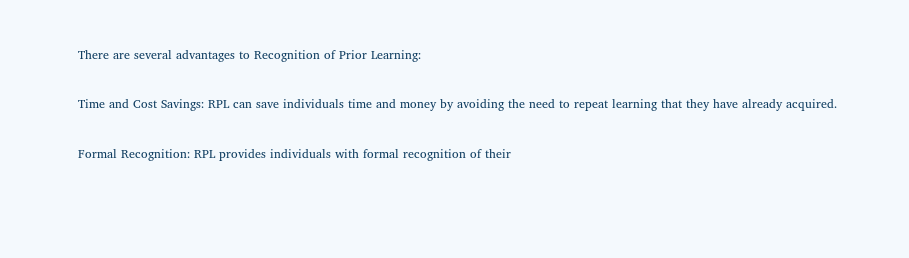There are several advantages to Recognition of Prior Learning:

Time and Cost Savings: RPL can save individuals time and money by avoiding the need to repeat learning that they have already acquired.

Formal Recognition: RPL provides individuals with formal recognition of their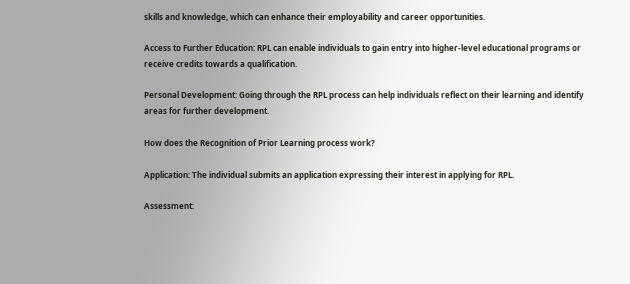skills and knowledge, which can enhance their employability and career opportunities.

Access to Further Education: RPL can enable individuals to gain entry into higher-level educational programs or receive credits towards a qualification.

Personal Development: Going through the RPL process can help individuals reflect on their learning and identify areas for further development.

How does the Recognition of Prior Learning process work?

Application: The individual submits an application expressing their interest in applying for RPL.

Assessment: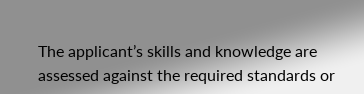The applicant’s skills and knowledge are assessed against the required standards or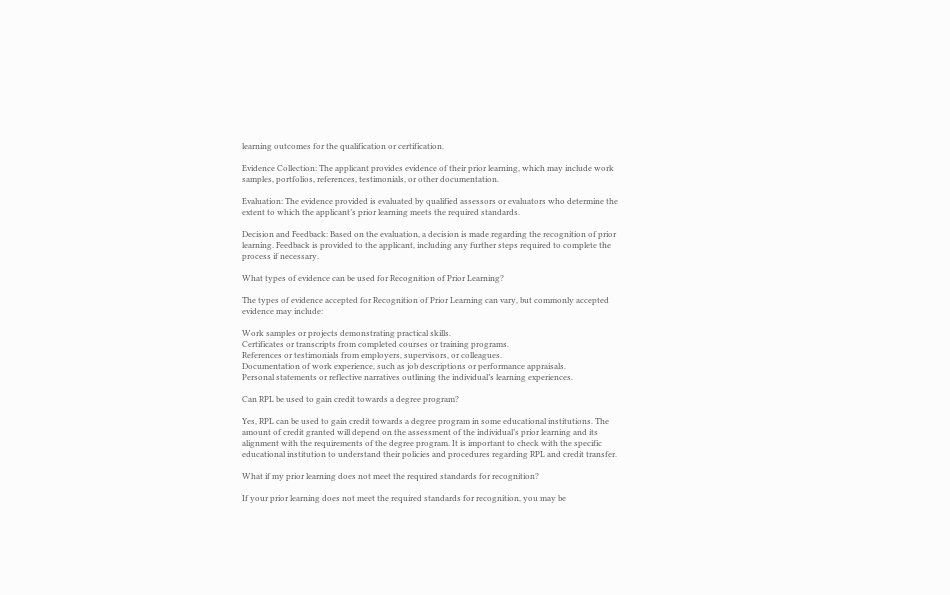learning outcomes for the qualification or certification.

Evidence Collection: The applicant provides evidence of their prior learning, which may include work samples, portfolios, references, testimonials, or other documentation.

Evaluation: The evidence provided is evaluated by qualified assessors or evaluators who determine the extent to which the applicant’s prior learning meets the required standards.

Decision and Feedback: Based on the evaluation, a decision is made regarding the recognition of prior learning. Feedback is provided to the applicant, including any further steps required to complete the process if necessary.

What types of evidence can be used for Recognition of Prior Learning?

The types of evidence accepted for Recognition of Prior Learning can vary, but commonly accepted evidence may include:

Work samples or projects demonstrating practical skills.
Certificates or transcripts from completed courses or training programs.
References or testimonials from employers, supervisors, or colleagues.
Documentation of work experience, such as job descriptions or performance appraisals.
Personal statements or reflective narratives outlining the individual’s learning experiences.

Can RPL be used to gain credit towards a degree program?

Yes, RPL can be used to gain credit towards a degree program in some educational institutions. The amount of credit granted will depend on the assessment of the individual’s prior learning and its alignment with the requirements of the degree program. It is important to check with the specific educational institution to understand their policies and procedures regarding RPL and credit transfer.

What if my prior learning does not meet the required standards for recognition?

If your prior learning does not meet the required standards for recognition, you may be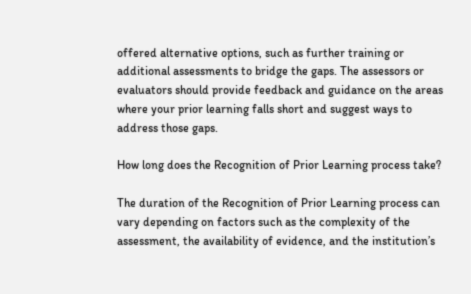offered alternative options, such as further training or additional assessments to bridge the gaps. The assessors or evaluators should provide feedback and guidance on the areas where your prior learning falls short and suggest ways to address those gaps.

How long does the Recognition of Prior Learning process take?

The duration of the Recognition of Prior Learning process can vary depending on factors such as the complexity of the assessment, the availability of evidence, and the institution’s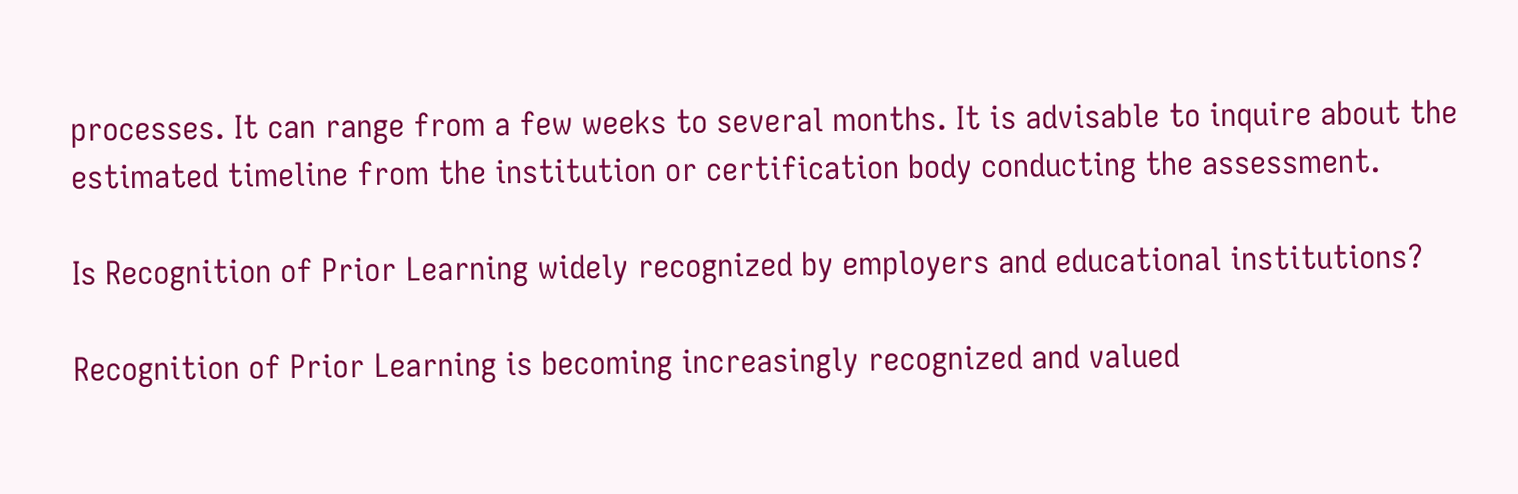processes. It can range from a few weeks to several months. It is advisable to inquire about the estimated timeline from the institution or certification body conducting the assessment.

Is Recognition of Prior Learning widely recognized by employers and educational institutions?

Recognition of Prior Learning is becoming increasingly recognized and valued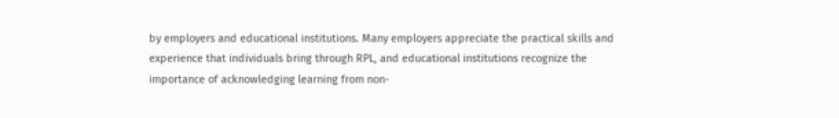by employers and educational institutions. Many employers appreciate the practical skills and experience that individuals bring through RPL, and educational institutions recognize the importance of acknowledging learning from non-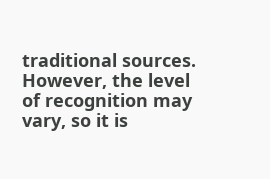traditional sources. However, the level of recognition may vary, so it is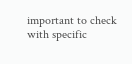important to check with specific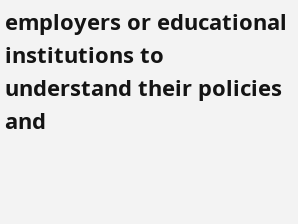employers or educational institutions to understand their policies and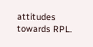attitudes towards RPL.